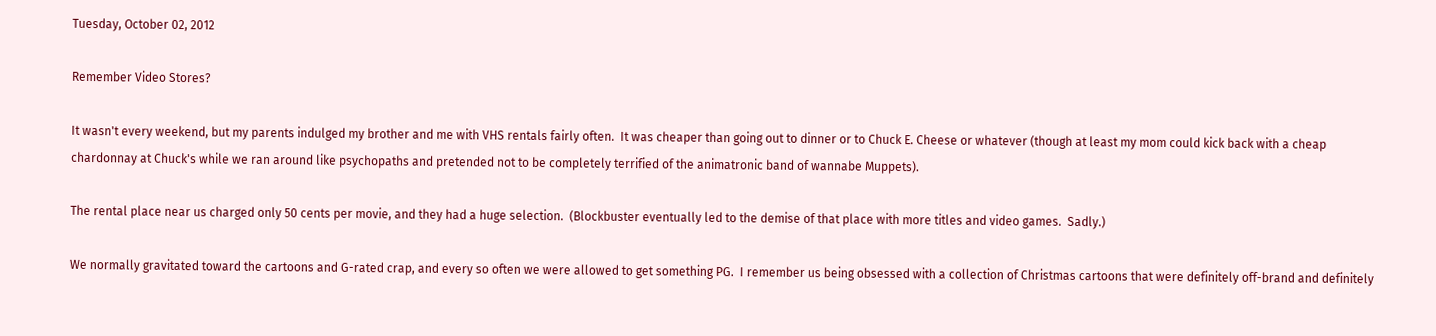Tuesday, October 02, 2012

Remember Video Stores?

It wasn't every weekend, but my parents indulged my brother and me with VHS rentals fairly often.  It was cheaper than going out to dinner or to Chuck E. Cheese or whatever (though at least my mom could kick back with a cheap chardonnay at Chuck's while we ran around like psychopaths and pretended not to be completely terrified of the animatronic band of wannabe Muppets).

The rental place near us charged only 50 cents per movie, and they had a huge selection.  (Blockbuster eventually led to the demise of that place with more titles and video games.  Sadly.)

We normally gravitated toward the cartoons and G-rated crap, and every so often we were allowed to get something PG.  I remember us being obsessed with a collection of Christmas cartoons that were definitely off-brand and definitely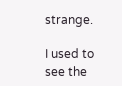strange.

I used to see the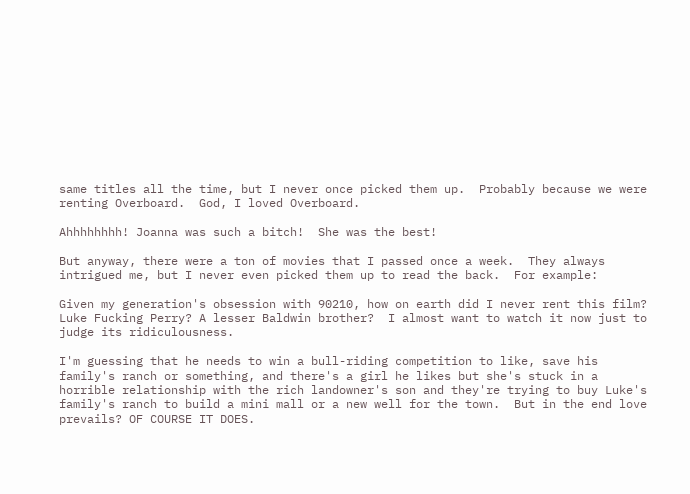same titles all the time, but I never once picked them up.  Probably because we were renting Overboard.  God, I loved Overboard.

Ahhhhhhhh! Joanna was such a bitch!  She was the best!

But anyway, there were a ton of movies that I passed once a week.  They always intrigued me, but I never even picked them up to read the back.  For example:

Given my generation's obsession with 90210, how on earth did I never rent this film?  Luke Fucking Perry? A lesser Baldwin brother?  I almost want to watch it now just to judge its ridiculousness.

I'm guessing that he needs to win a bull-riding competition to like, save his family's ranch or something, and there's a girl he likes but she's stuck in a horrible relationship with the rich landowner's son and they're trying to buy Luke's family's ranch to build a mini mall or a new well for the town.  But in the end love prevails? OF COURSE IT DOES.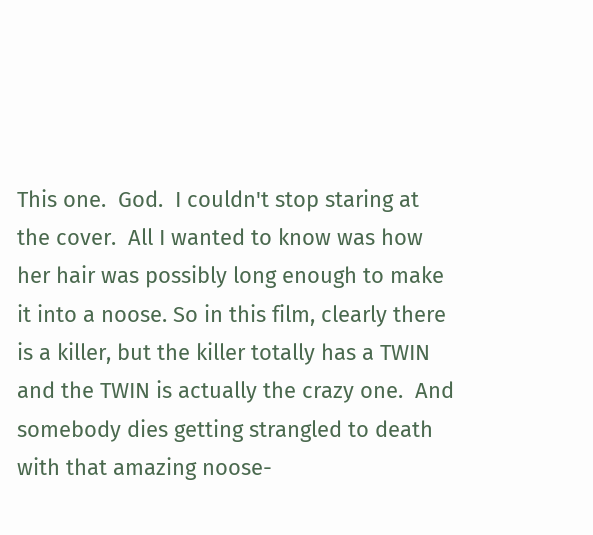This one.  God.  I couldn't stop staring at the cover.  All I wanted to know was how her hair was possibly long enough to make it into a noose. So in this film, clearly there is a killer, but the killer totally has a TWIN and the TWIN is actually the crazy one.  And somebody dies getting strangled to death with that amazing noose-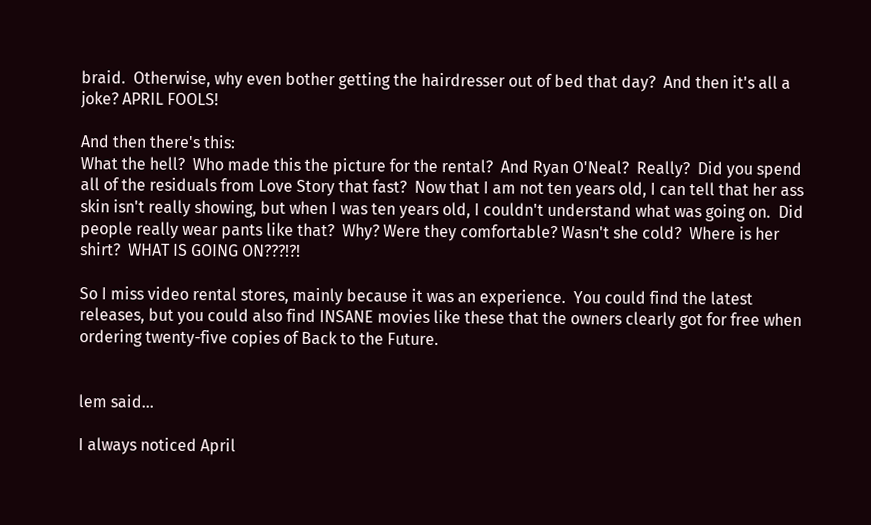braid.  Otherwise, why even bother getting the hairdresser out of bed that day?  And then it's all a joke? APRIL FOOLS!

And then there's this:
What the hell?  Who made this the picture for the rental?  And Ryan O'Neal?  Really?  Did you spend all of the residuals from Love Story that fast?  Now that I am not ten years old, I can tell that her ass skin isn't really showing, but when I was ten years old, I couldn't understand what was going on.  Did people really wear pants like that?  Why? Were they comfortable? Wasn't she cold?  Where is her shirt?  WHAT IS GOING ON???!?!

So I miss video rental stores, mainly because it was an experience.  You could find the latest releases, but you could also find INSANE movies like these that the owners clearly got for free when ordering twenty-five copies of Back to the Future.


lem said...

I always noticed April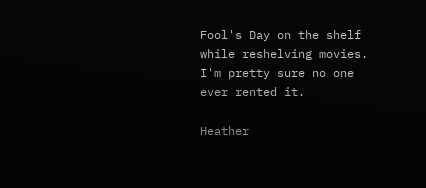Fool's Day on the shelf while reshelving movies. I'm pretty sure no one ever rented it.

Heather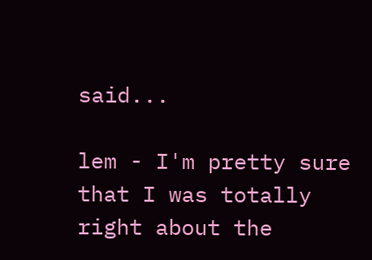said...

lem - I'm pretty sure that I was totally right about the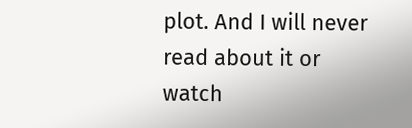plot. And I will never read about it or watch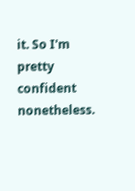it. So I'm pretty confident nonetheless.